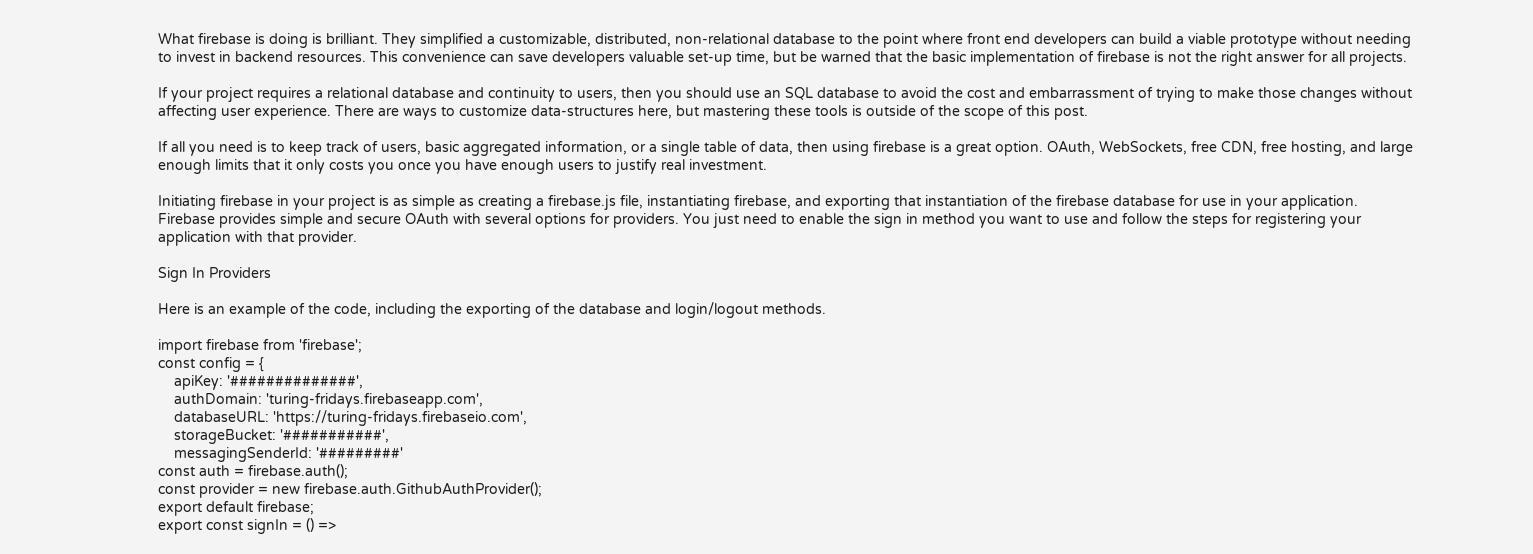What firebase is doing is brilliant. They simplified a customizable, distributed, non-relational database to the point where front end developers can build a viable prototype without needing to invest in backend resources. This convenience can save developers valuable set-up time, but be warned that the basic implementation of firebase is not the right answer for all projects.

If your project requires a relational database and continuity to users, then you should use an SQL database to avoid the cost and embarrassment of trying to make those changes without affecting user experience. There are ways to customize data-structures here, but mastering these tools is outside of the scope of this post.

If all you need is to keep track of users, basic aggregated information, or a single table of data, then using firebase is a great option. OAuth, WebSockets, free CDN, free hosting, and large enough limits that it only costs you once you have enough users to justify real investment.

Initiating firebase in your project is as simple as creating a firebase.js file, instantiating firebase, and exporting that instantiation of the firebase database for use in your application. Firebase provides simple and secure OAuth with several options for providers. You just need to enable the sign in method you want to use and follow the steps for registering your application with that provider.

Sign In Providers

Here is an example of the code, including the exporting of the database and login/logout methods.

import firebase from 'firebase';
const config = {
    apiKey: '##############',
    authDomain: 'turing-fridays.firebaseapp.com',
    databaseURL: 'https://turing-fridays.firebaseio.com',
    storageBucket: '###########',
    messagingSenderId: '#########'
const auth = firebase.auth();
const provider = new firebase.auth.GithubAuthProvider();
export default firebase;
export const signIn = () =>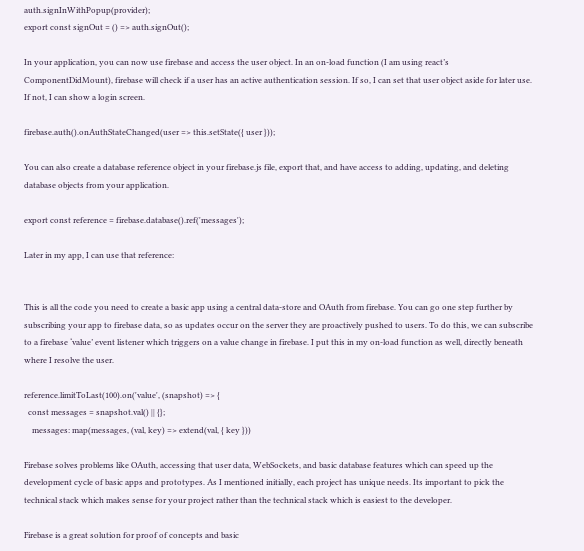auth.signInWithPopup(provider);
export const signOut = () => auth.signOut();

In your application, you can now use firebase and access the user object. In an on-load function (I am using react’s ComponentDidMount), firebase will check if a user has an active authentication session. If so, I can set that user object aside for later use. If not, I can show a login screen.

firebase.auth().onAuthStateChanged(user => this.setState({ user }));

You can also create a database reference object in your firebase.js file, export that, and have access to adding, updating, and deleting database objects from your application.

export const reference = firebase.database().ref('messages');

Later in my app, I can use that reference:


This is all the code you need to create a basic app using a central data-store and OAuth from firebase. You can go one step further by subscribing your app to firebase data, so as updates occur on the server they are proactively pushed to users. To do this, we can subscribe to a firebase ‘value’ event listener which triggers on a value change in firebase. I put this in my on-load function as well, directly beneath where I resolve the user.

reference.limitToLast(100).on('value', (snapshot) => {
  const messages = snapshot.val() || {};
    messages: map(messages, (val, key) => extend(val, { key }))

Firebase solves problems like OAuth, accessing that user data, WebSockets, and basic database features which can speed up the development cycle of basic apps and prototypes. As I mentioned initially, each project has unique needs. Its important to pick the technical stack which makes sense for your project rather than the technical stack which is easiest to the developer.

Firebase is a great solution for proof of concepts and basic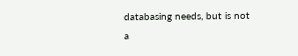databasing needs, but is not a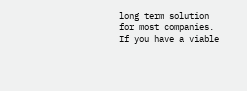long term solution for most companies. If you have a viable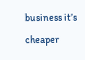business it’s cheaper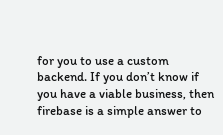for you to use a custom backend. If you don’t know if you have a viable business, then firebase is a simple answer to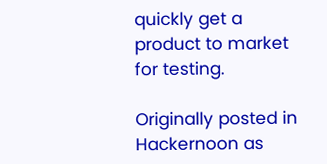quickly get a product to market for testing.

Originally posted in Hackernoon as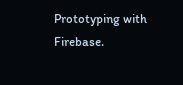Prototyping with Firebase.